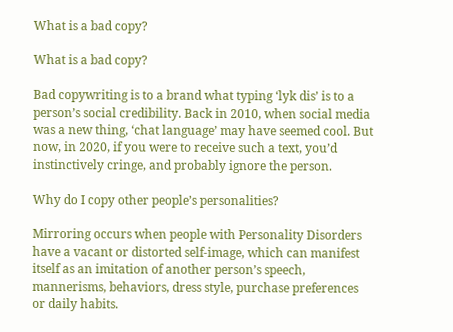What is a bad copy?

What is a bad copy?

Bad copywriting is to a brand what typing ‘lyk dis’ is to a person’s social credibility. Back in 2010, when social media was a new thing, ‘chat language’ may have seemed cool. But now, in 2020, if you were to receive such a text, you’d instinctively cringe, and probably ignore the person.

Why do I copy other people’s personalities?

Mirroring occurs when people with Personality Disorders have a vacant or distorted self-image, which can manifest itself as an imitation of another person’s speech, mannerisms, behaviors, dress style, purchase preferences or daily habits.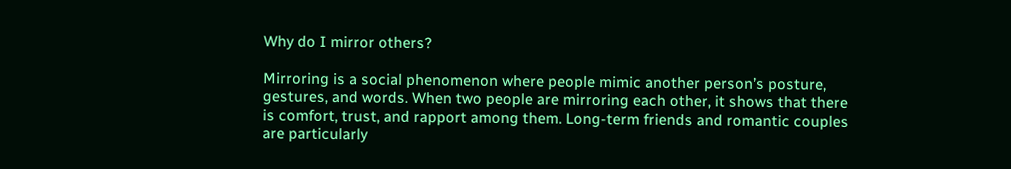Why do I mirror others?

Mirroring is a social phenomenon where people mimic another person’s posture, gestures, and words. When two people are mirroring each other, it shows that there is comfort, trust, and rapport among them. Long-term friends and romantic couples are particularly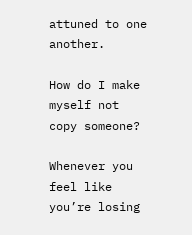attuned to one another.

How do I make myself not copy someone?

Whenever you feel like you’re losing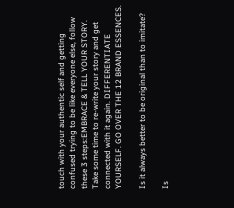touch with your authentic self and getting confused trying to be like everyone else, follow these 3 steps:EMBRACE & TELL YOUR STORY. Take some time to re-write your story and get connected with it again. DIFFERENTIATE YOURSELF. GO OVER THE 12 BRAND ESSENCES.

Is it always better to be original than to imitate?

Is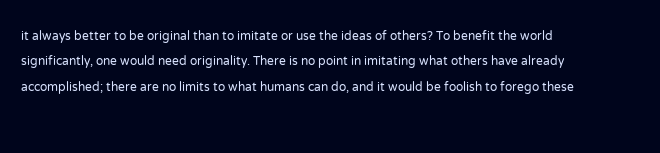it always better to be original than to imitate or use the ideas of others? To benefit the world significantly, one would need originality. There is no point in imitating what others have already accomplished; there are no limits to what humans can do, and it would be foolish to forego these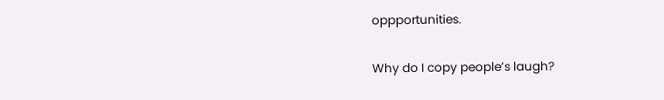oppportunities.

Why do I copy people’s laugh?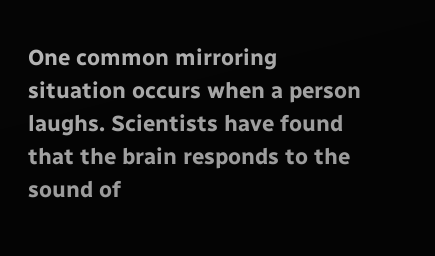One common mirroring situation occurs when a person laughs. Scientists have found that the brain responds to the sound of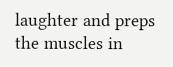laughter and preps the muscles in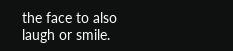the face to also laugh or smile.